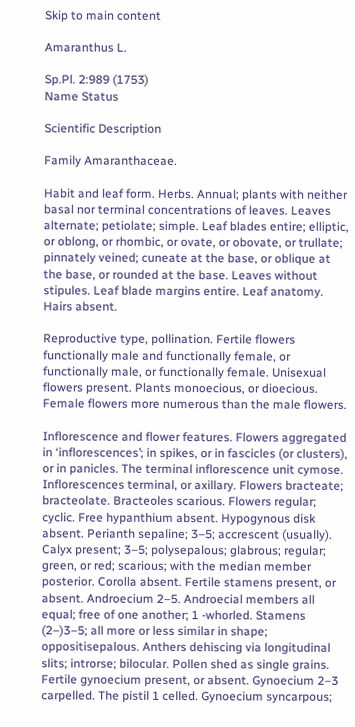Skip to main content

Amaranthus L.

Sp.Pl. 2:989 (1753)
Name Status

Scientific Description

Family Amaranthaceae.

Habit and leaf form. Herbs. Annual; plants with neither basal nor terminal concentrations of leaves. Leaves alternate; petiolate; simple. Leaf blades entire; elliptic, or oblong, or rhombic, or ovate, or obovate, or trullate; pinnately veined; cuneate at the base, or oblique at the base, or rounded at the base. Leaves without stipules. Leaf blade margins entire. Leaf anatomy. Hairs absent.

Reproductive type, pollination. Fertile flowers functionally male and functionally female, or functionally male, or functionally female. Unisexual flowers present. Plants monoecious, or dioecious. Female flowers more numerous than the male flowers.

Inflorescence and flower features. Flowers aggregated in ‘inflorescences’; in spikes, or in fascicles (or clusters), or in panicles. The terminal inflorescence unit cymose. Inflorescences terminal, or axillary. Flowers bracteate; bracteolate. Bracteoles scarious. Flowers regular; cyclic. Free hypanthium absent. Hypogynous disk absent. Perianth sepaline; 3–5; accrescent (usually). Calyx present; 3–5; polysepalous; glabrous; regular; green, or red; scarious; with the median member posterior. Corolla absent. Fertile stamens present, or absent. Androecium 2–5. Androecial members all equal; free of one another; 1 -whorled. Stamens (2–)3–5; all more or less similar in shape; oppositisepalous. Anthers dehiscing via longitudinal slits; introrse; bilocular. Pollen shed as single grains. Fertile gynoecium present, or absent. Gynoecium 2–3 carpelled. The pistil 1 celled. Gynoecium syncarpous;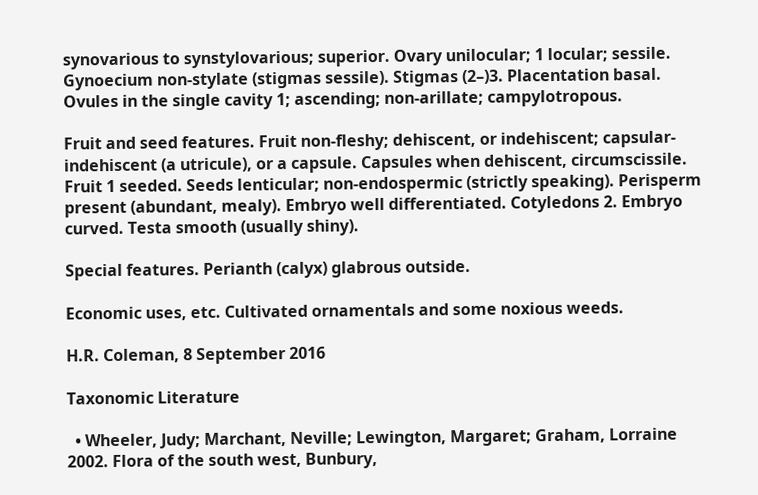synovarious to synstylovarious; superior. Ovary unilocular; 1 locular; sessile. Gynoecium non-stylate (stigmas sessile). Stigmas (2–)3. Placentation basal. Ovules in the single cavity 1; ascending; non-arillate; campylotropous.

Fruit and seed features. Fruit non-fleshy; dehiscent, or indehiscent; capsular-indehiscent (a utricule), or a capsule. Capsules when dehiscent, circumscissile. Fruit 1 seeded. Seeds lenticular; non-endospermic (strictly speaking). Perisperm present (abundant, mealy). Embryo well differentiated. Cotyledons 2. Embryo curved. Testa smooth (usually shiny).

Special features. Perianth (calyx) glabrous outside.

Economic uses, etc. Cultivated ornamentals and some noxious weeds.

H.R. Coleman, 8 September 2016

Taxonomic Literature

  • Wheeler, Judy; Marchant, Neville; Lewington, Margaret; Graham, Lorraine 2002. Flora of the south west, Bunbury,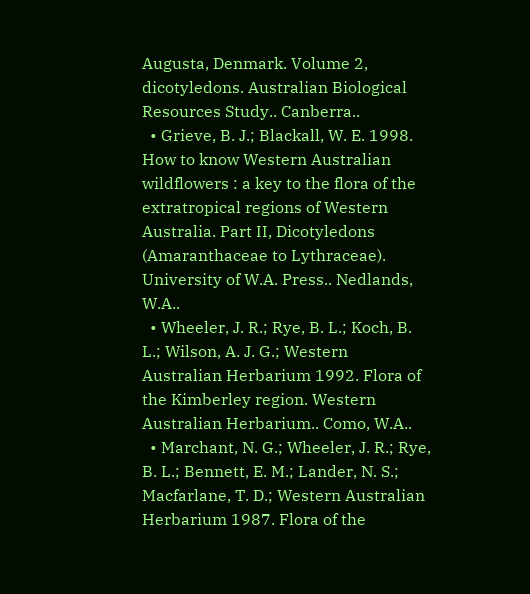Augusta, Denmark. Volume 2, dicotyledons. Australian Biological Resources Study.. Canberra..
  • Grieve, B. J.; Blackall, W. E. 1998. How to know Western Australian wildflowers : a key to the flora of the extratropical regions of Western Australia. Part II, Dicotyledons (Amaranthaceae to Lythraceae). University of W.A. Press.. Nedlands, W.A..
  • Wheeler, J. R.; Rye, B. L.; Koch, B. L.; Wilson, A. J. G.; Western Australian Herbarium 1992. Flora of the Kimberley region. Western Australian Herbarium.. Como, W.A..
  • Marchant, N. G.; Wheeler, J. R.; Rye, B. L.; Bennett, E. M.; Lander, N. S.; Macfarlane, T. D.; Western Australian Herbarium 1987. Flora of the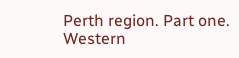Perth region. Part one. Western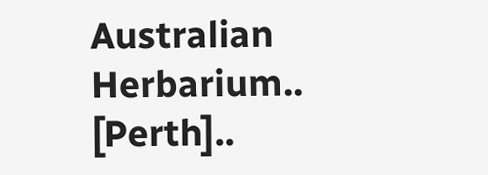Australian Herbarium.. [Perth]..